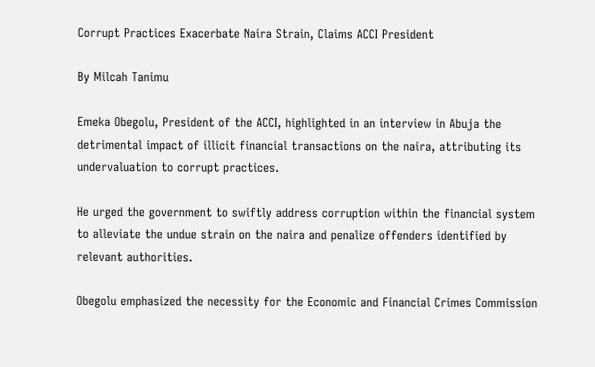Corrupt Practices Exacerbate Naira Strain, Claims ACCI President

By Milcah Tanimu

Emeka Obegolu, President of the ACCI, highlighted in an interview in Abuja the detrimental impact of illicit financial transactions on the naira, attributing its undervaluation to corrupt practices.

He urged the government to swiftly address corruption within the financial system to alleviate the undue strain on the naira and penalize offenders identified by relevant authorities.

Obegolu emphasized the necessity for the Economic and Financial Crimes Commission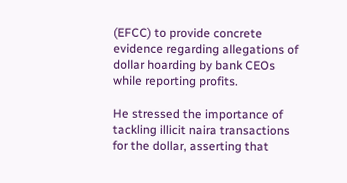(EFCC) to provide concrete evidence regarding allegations of dollar hoarding by bank CEOs while reporting profits.

He stressed the importance of tackling illicit naira transactions for the dollar, asserting that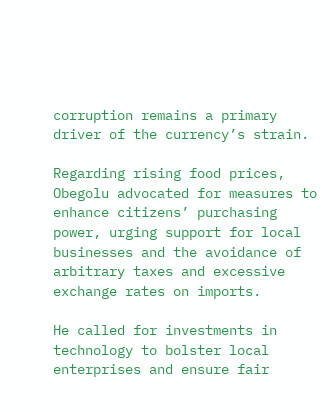corruption remains a primary driver of the currency’s strain.

Regarding rising food prices, Obegolu advocated for measures to enhance citizens’ purchasing power, urging support for local businesses and the avoidance of arbitrary taxes and excessive exchange rates on imports.

He called for investments in technology to bolster local enterprises and ensure fair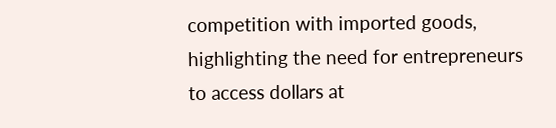competition with imported goods, highlighting the need for entrepreneurs to access dollars at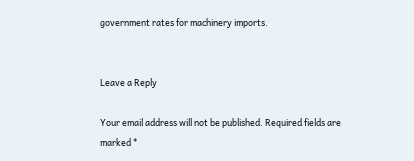government rates for machinery imports.


Leave a Reply

Your email address will not be published. Required fields are marked *